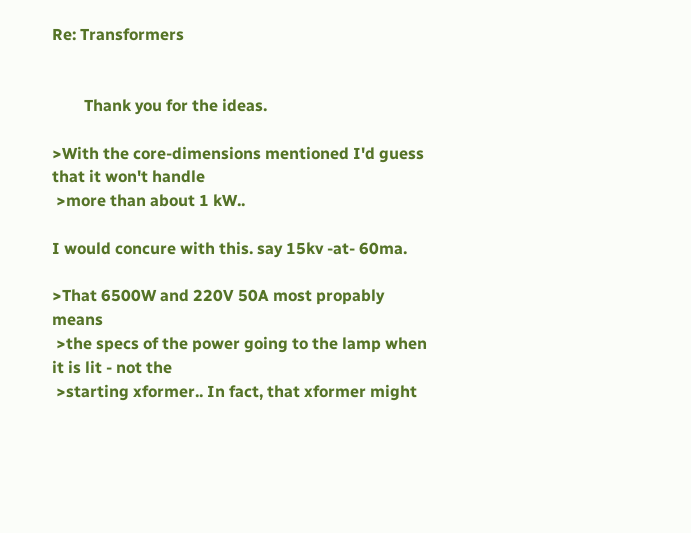Re: Transformers


        Thank you for the ideas.

>With the core-dimensions mentioned I'd guess that it won't handle
 >more than about 1 kW..

I would concure with this. say 15kv -at- 60ma.

>That 6500W and 220V 50A most propably means
 >the specs of the power going to the lamp when it is lit - not the
 >starting xformer.. In fact, that xformer might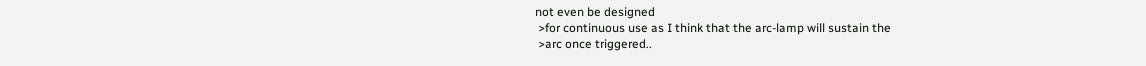not even be designed
 >for continuous use as I think that the arc-lamp will sustain the
 >arc once triggered..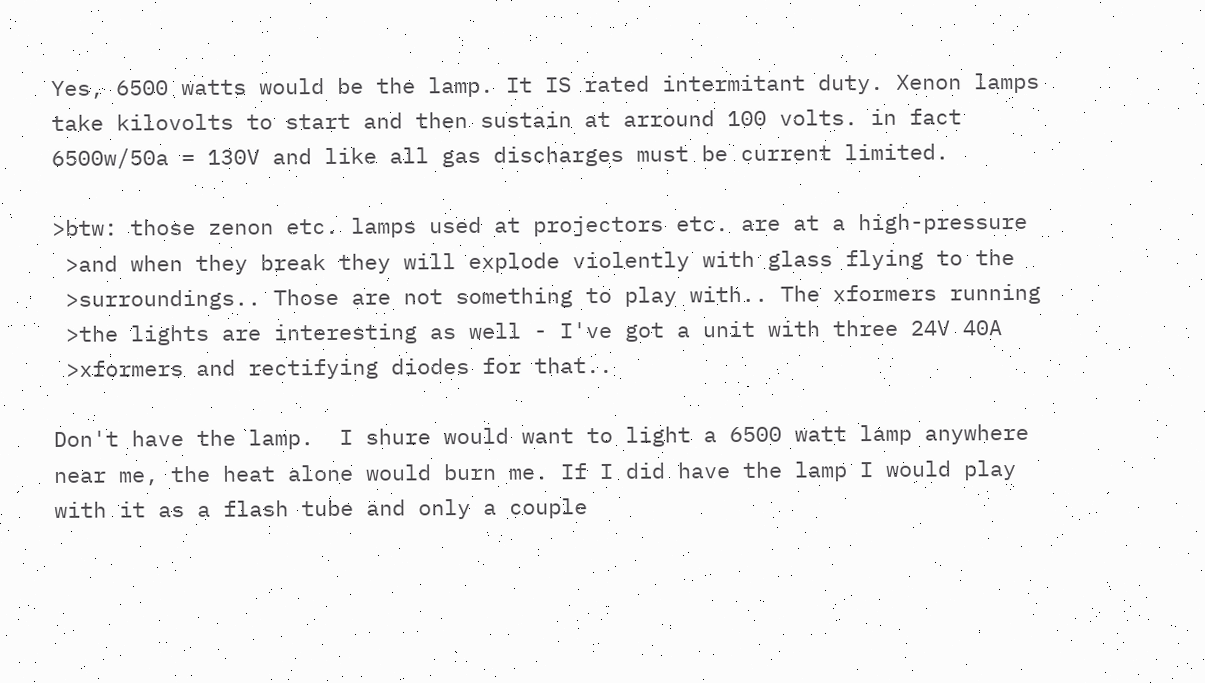Yes, 6500 watts would be the lamp. It IS rated intermitant duty. Xenon lamps
take kilovolts to start and then sustain at arround 100 volts. in fact
6500w/50a = 130V and like all gas discharges must be current limited.

>btw: those zenon etc. lamps used at projectors etc. are at a high-pressure
 >and when they break they will explode violently with glass flying to the
 >surroundings.. Those are not something to play with.. The xformers running
 >the lights are interesting as well - I've got a unit with three 24V 40A
 >xformers and rectifying diodes for that..

Don't have the lamp.  I shure would want to light a 6500 watt lamp anywhere
near me, the heat alone would burn me. If I did have the lamp I would play
with it as a flash tube and only a couple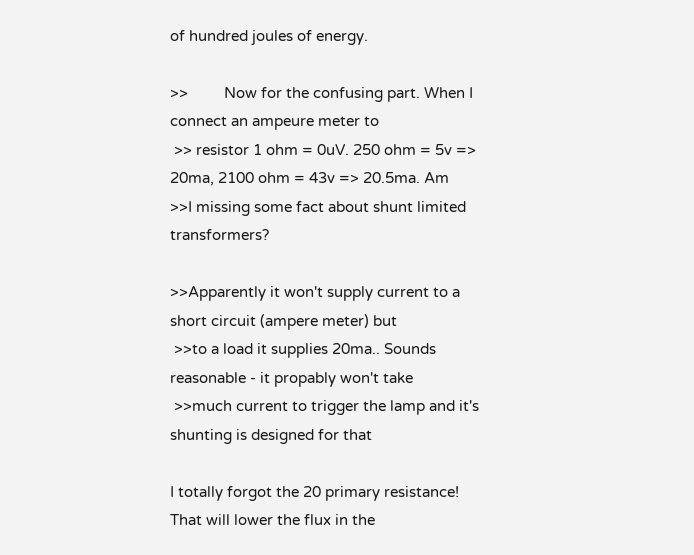of hundred joules of energy.

>>         Now for the confusing part. When I connect an ampeure meter to
 >> resistor 1 ohm = 0uV. 250 ohm = 5v => 20ma, 2100 ohm = 43v => 20.5ma. Am
>>I missing some fact about shunt limited transformers?

>>Apparently it won't supply current to a short circuit (ampere meter) but
 >>to a load it supplies 20ma.. Sounds reasonable - it propably won't take
 >>much current to trigger the lamp and it's shunting is designed for that

I totally forgot the 20 primary resistance! That will lower the flux in the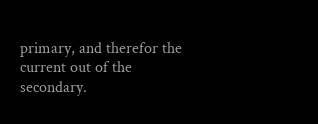primary, and therefor the current out of the secondary.